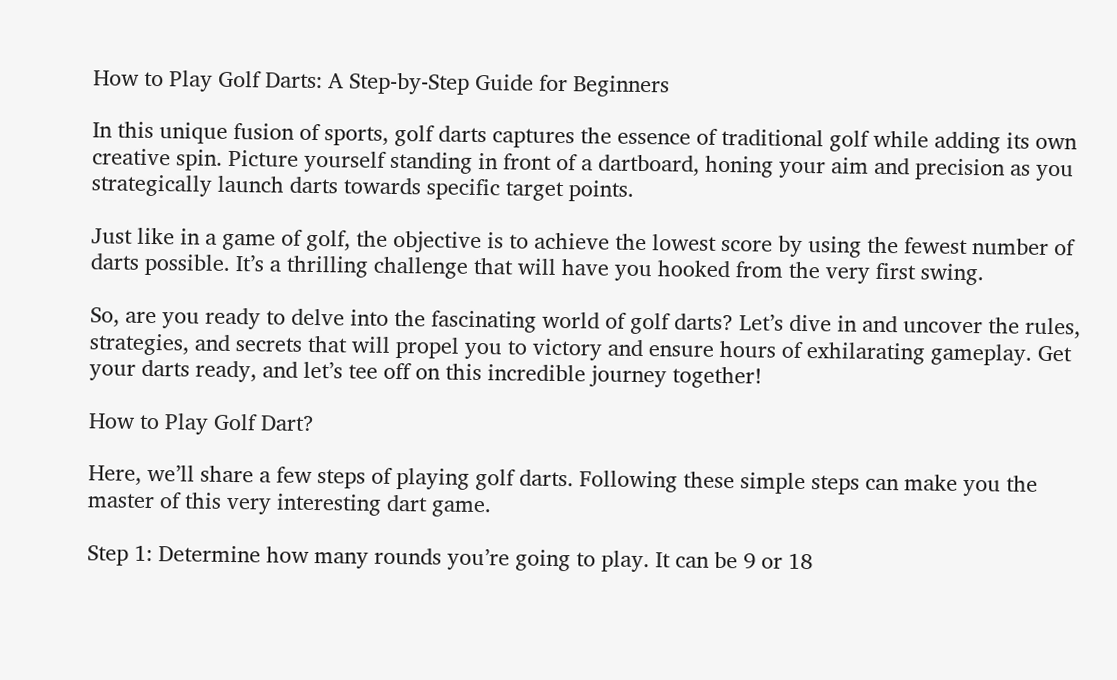How to Play Golf Darts: A Step-by-Step Guide for Beginners

In this unique fusion of sports, golf darts captures the essence of traditional golf while adding its own creative spin. Picture yourself standing in front of a dartboard, honing your aim and precision as you strategically launch darts towards specific target points.

Just like in a game of golf, the objective is to achieve the lowest score by using the fewest number of darts possible. It’s a thrilling challenge that will have you hooked from the very first swing.

So, are you ready to delve into the fascinating world of golf darts? Let’s dive in and uncover the rules, strategies, and secrets that will propel you to victory and ensure hours of exhilarating gameplay. Get your darts ready, and let’s tee off on this incredible journey together!

How to Play Golf Dart?

Here, we’ll share a few steps of playing golf darts. Following these simple steps can make you the master of this very interesting dart game.

Step 1: Determine how many rounds you’re going to play. It can be 9 or 18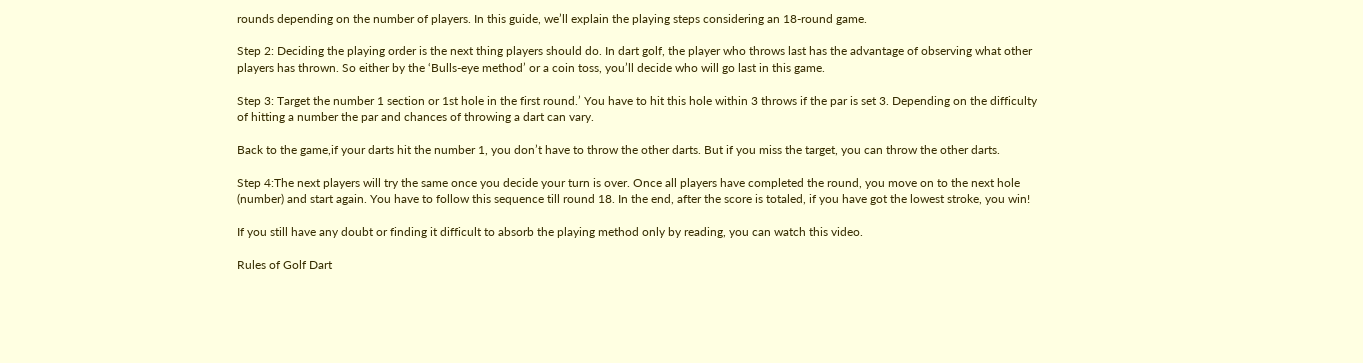rounds depending on the number of players. In this guide, we’ll explain the playing steps considering an 18-round game.

Step 2: Deciding the playing order is the next thing players should do. In dart golf, the player who throws last has the advantage of observing what other players has thrown. So either by the ‘Bulls-eye method’ or a coin toss, you’ll decide who will go last in this game.

Step 3: Target the number 1 section or 1st hole in the first round.’ You have to hit this hole within 3 throws if the par is set 3. Depending on the difficulty of hitting a number the par and chances of throwing a dart can vary.

Back to the game,if your darts hit the number 1, you don’t have to throw the other darts. But if you miss the target, you can throw the other darts.

Step 4:The next players will try the same once you decide your turn is over. Once all players have completed the round, you move on to the next hole (number) and start again. You have to follow this sequence till round 18. In the end, after the score is totaled, if you have got the lowest stroke, you win!

If you still have any doubt or finding it difficult to absorb the playing method only by reading, you can watch this video.

Rules of Golf Dart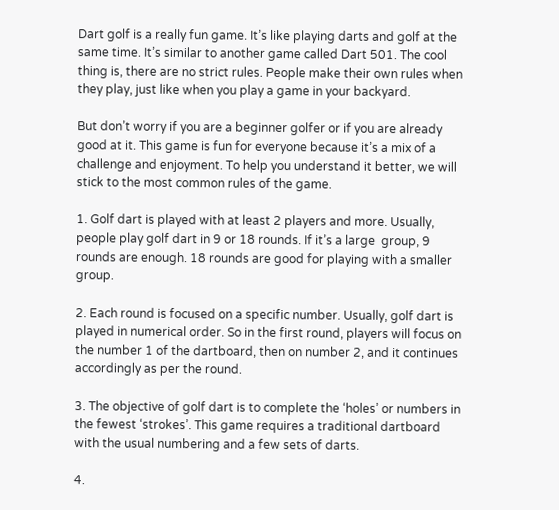Dart golf is a really fun game. It’s like playing darts and golf at the same time. It’s similar to another game called Dart 501. The cool thing is, there are no strict rules. People make their own rules when they play, just like when you play a game in your backyard.

But don’t worry if you are a beginner golfer or if you are already good at it. This game is fun for everyone because it’s a mix of a challenge and enjoyment. To help you understand it better, we will stick to the most common rules of the game.

1. Golf dart is played with at least 2 players and more. Usually, people play golf dart in 9 or 18 rounds. If it’s a large  group, 9 rounds are enough. 18 rounds are good for playing with a smaller group.

2. Each round is focused on a specific number. Usually, golf dart is played in numerical order. So in the first round, players will focus on the number 1 of the dartboard, then on number 2, and it continues accordingly as per the round.

3. The objective of golf dart is to complete the ‘holes’ or numbers in the fewest ‘strokes’. This game requires a traditional dartboard with the usual numbering and a few sets of darts.

4.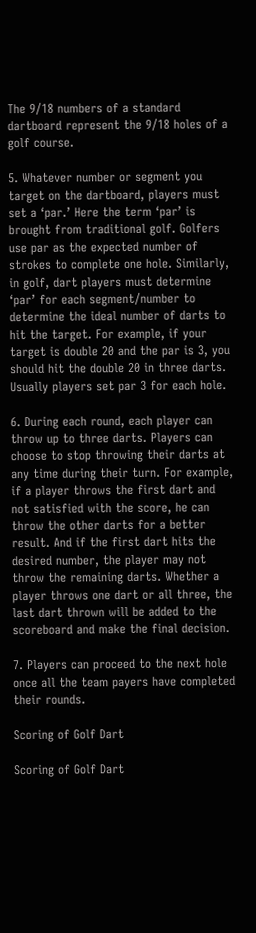The 9/18 numbers of a standard dartboard represent the 9/18 holes of a golf course.

5. Whatever number or segment you target on the dartboard, players must set a ‘par.’ Here the term ‘par’ is brought from traditional golf. Golfers use par as the expected number of strokes to complete one hole. Similarly, in golf, dart players must determine ‘par’ for each segment/number to determine the ideal number of darts to hit the target. For example, if your target is double 20 and the par is 3, you should hit the double 20 in three darts. Usually players set par 3 for each hole.

6. During each round, each player can throw up to three darts. Players can choose to stop throwing their darts at any time during their turn. For example, if a player throws the first dart and not satisfied with the score, he can throw the other darts for a better result. And if the first dart hits the desired number, the player may not throw the remaining darts. Whether a player throws one dart or all three, the last dart thrown will be added to the scoreboard and make the final decision.

7. Players can proceed to the next hole once all the team payers have completed their rounds.

Scoring of Golf Dart

Scoring of Golf Dart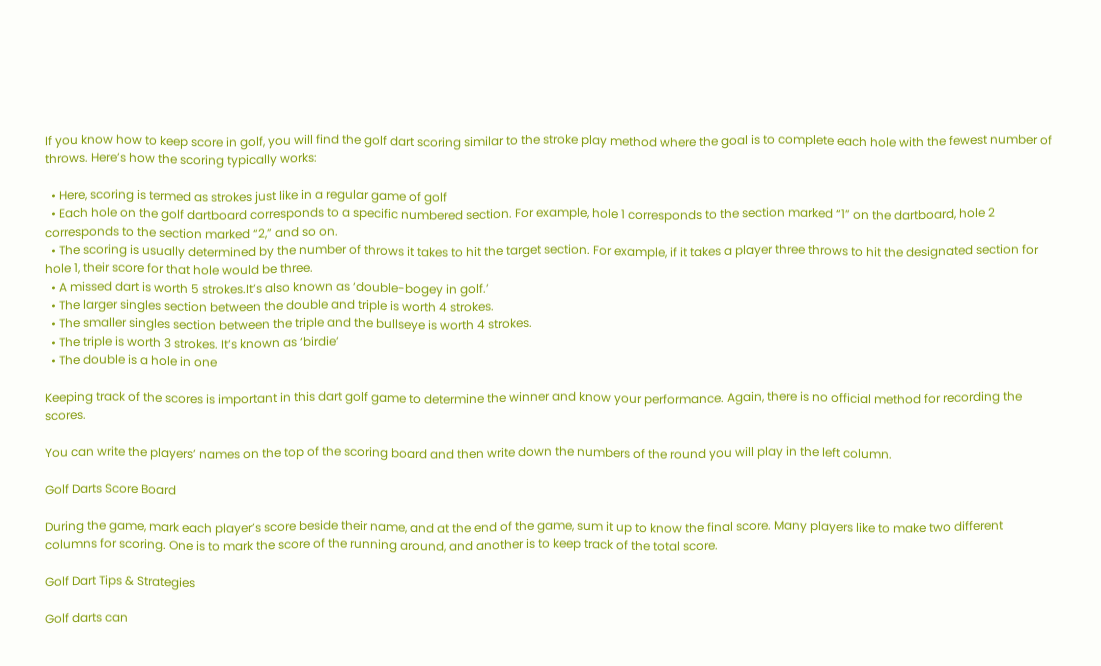If you know how to keep score in golf, you will find the golf dart scoring similar to the stroke play method where the goal is to complete each hole with the fewest number of throws. Here’s how the scoring typically works:

  • Here, scoring is termed as strokes just like in a regular game of golf
  • Each hole on the golf dartboard corresponds to a specific numbered section. For example, hole 1 corresponds to the section marked “1” on the dartboard, hole 2 corresponds to the section marked “2,” and so on.
  • The scoring is usually determined by the number of throws it takes to hit the target section. For example, if it takes a player three throws to hit the designated section for hole 1, their score for that hole would be three.
  • A missed dart is worth 5 strokes.It’s also known as ‘double-bogey in golf.’
  • The larger singles section between the double and triple is worth 4 strokes.
  • The smaller singles section between the triple and the bullseye is worth 4 strokes.
  • The triple is worth 3 strokes. It’s known as ‘birdie’
  • The double is a hole in one

Keeping track of the scores is important in this dart golf game to determine the winner and know your performance. Again, there is no official method for recording the scores.

You can write the players’ names on the top of the scoring board and then write down the numbers of the round you will play in the left column.

Golf Darts Score Board

During the game, mark each player’s score beside their name, and at the end of the game, sum it up to know the final score. Many players like to make two different columns for scoring. One is to mark the score of the running around, and another is to keep track of the total score.

Golf Dart Tips & Strategies

Golf darts can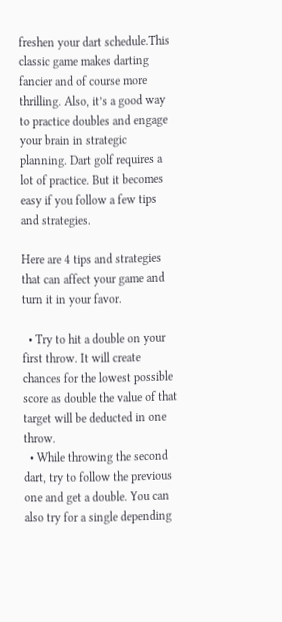freshen your dart schedule.This classic game makes darting fancier and of course more thrilling. Also, it’s a good way to practice doubles and engage your brain in strategic planning. Dart golf requires a lot of practice. But it becomes easy if you follow a few tips and strategies.

Here are 4 tips and strategies that can affect your game and turn it in your favor.

  • Try to hit a double on your first throw. It will create chances for the lowest possible score as double the value of that target will be deducted in one throw.
  • While throwing the second dart, try to follow the previous one and get a double. You can also try for a single depending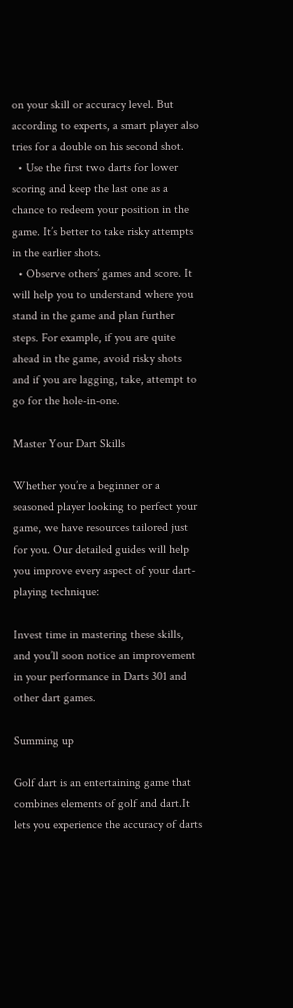on your skill or accuracy level. But according to experts, a smart player also tries for a double on his second shot.
  • Use the first two darts for lower scoring and keep the last one as a chance to redeem your position in the game. It’s better to take risky attempts in the earlier shots.
  • Observe others’ games and score. It will help you to understand where you stand in the game and plan further steps. For example, if you are quite ahead in the game, avoid risky shots and if you are lagging, take, attempt to go for the hole-in-one.

Master Your Dart Skills

Whether you’re a beginner or a seasoned player looking to perfect your game, we have resources tailored just for you. Our detailed guides will help you improve every aspect of your dart-playing technique:

Invest time in mastering these skills, and you’ll soon notice an improvement in your performance in Darts 301 and other dart games.

Summing up

Golf dart is an entertaining game that combines elements of golf and dart.It lets you experience the accuracy of darts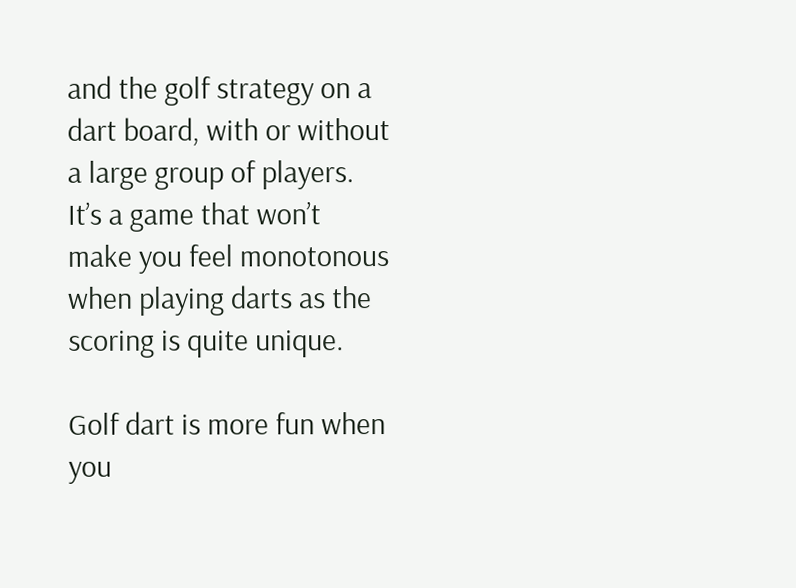and the golf strategy on a dart board, with or without a large group of players. It’s a game that won’t make you feel monotonous when playing darts as the scoring is quite unique.

Golf dart is more fun when you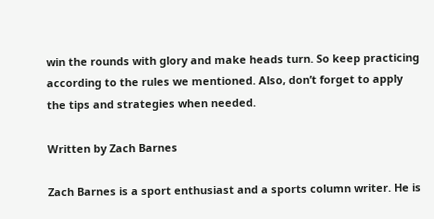win the rounds with glory and make heads turn. So keep practicing according to the rules we mentioned. Also, don’t forget to apply the tips and strategies when needed.

Written by Zach Barnes

Zach Barnes is a sport enthusiast and a sports column writer. He is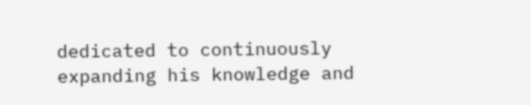dedicated to continuously expanding his knowledge and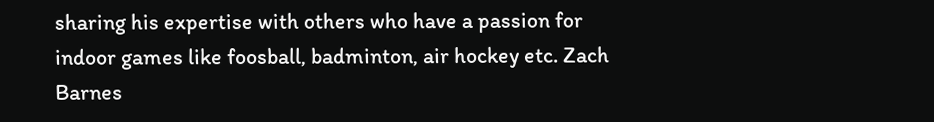sharing his expertise with others who have a passion for indoor games like foosball, badminton, air hockey etc. Zach Barnes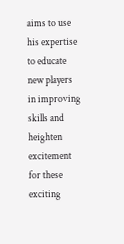aims to use his expertise to educate new players in improving skills and heighten excitement for these exciting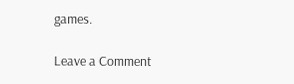games.

Leave a Comment